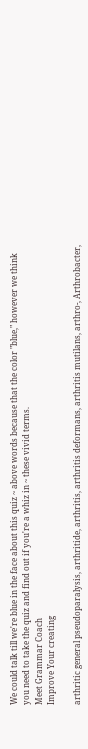We could talk till we're blue in the face about this quiz ~ above words because that the color "blue," however we think you need to take the quiz and find out if you're a whiz in ~ these vivid terms.
Meet Grammar Coach
Improve Your creating

arthritic general pseudoparalysis, arthritide, arthritis, arthritis deformans, arthritis mutilans, arthro-, Arthrobacter,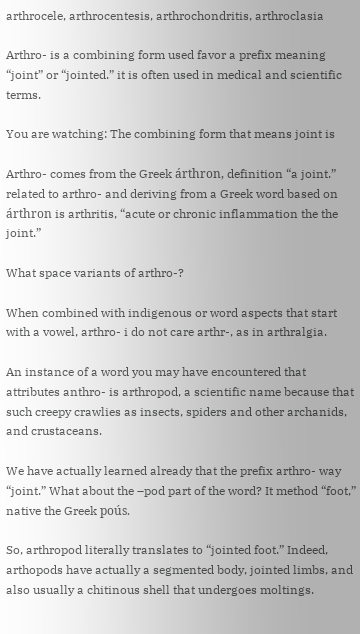arthrocele, arthrocentesis, arthrochondritis, arthroclasia

Arthro- is a combining form used favor a prefix meaning “joint” or “jointed.” it is often used in medical and scientific terms.

You are watching: The combining form that means joint is

Arthro- comes from the Greek árthron, definition “a joint.” related to arthro- and deriving from a Greek word based on árthron is arthritis, “acute or chronic inflammation the the joint.”

What space variants of arthro-?

When combined with indigenous or word aspects that start with a vowel, arthro- i do not care arthr-, as in arthralgia.

An instance of a word you may have encountered that attributes anthro- is arthropod, a scientific name because that such creepy crawlies as insects, spiders and other archanids, and crustaceans.

We have actually learned already that the prefix arthro- way “joint.” What about the –pod part of the word? It method “foot,” native the Greek poús.

So, arthropod literally translates to “jointed foot.” Indeed, arthopods have actually a segmented body, jointed limbs, and also usually a chitinous shell that undergoes moltings.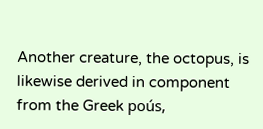Another creature, the octopus, is likewise derived in component from the Greek poús,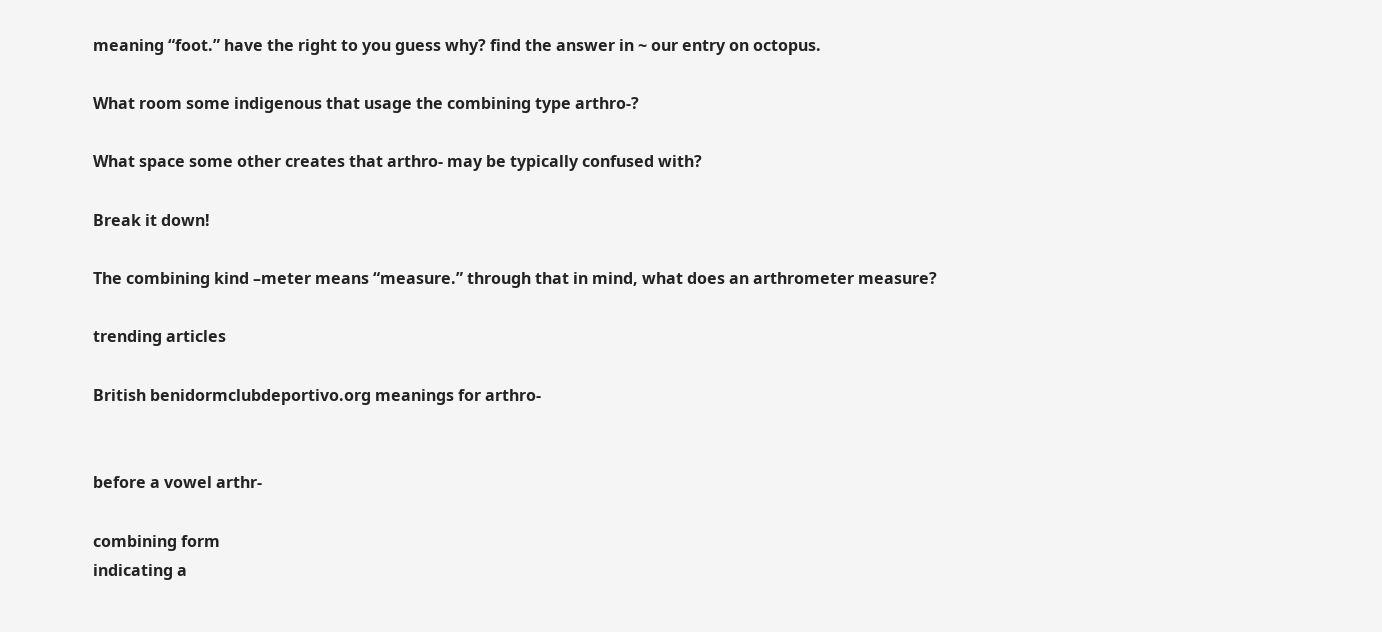meaning “foot.” have the right to you guess why? find the answer in ~ our entry on octopus.

What room some indigenous that usage the combining type arthro-?

What space some other creates that arthro- may be typically confused with?

Break it down!

The combining kind –meter means “measure.” through that in mind, what does an arthrometer measure?

trending articles

British benidormclubdeportivo.org meanings for arthro-


before a vowel arthr-

combining form
indicating a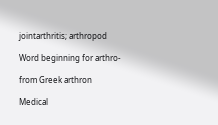jointarthritis; arthropod

Word beginning for arthro-

from Greek arthron

Medical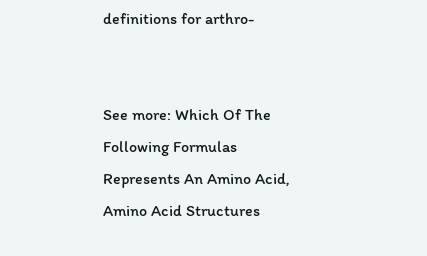definitions for arthro-


See more: Which Of The Following Formulas Represents An Amino Acid, Amino Acid Structures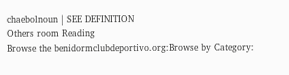chaebolnoun | SEE DEFINITION
Others room Reading
Browse the benidormclubdeportivo.org:Browse by Category: